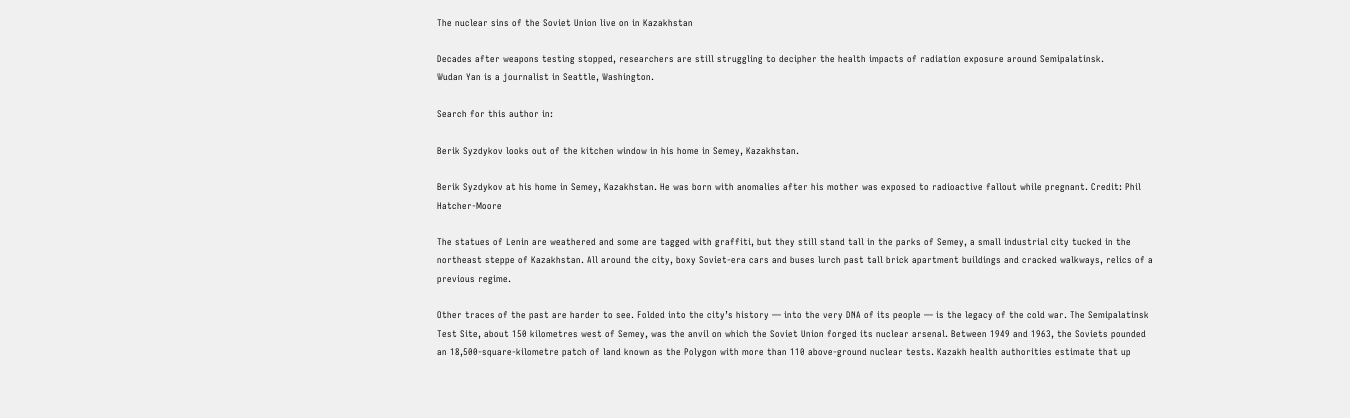The nuclear sins of the Soviet Union live on in Kazakhstan

Decades after weapons testing stopped, researchers are still struggling to decipher the health impacts of radiation exposure around Semipalatinsk.
Wudan Yan is a journalist in Seattle, Washington.

Search for this author in:

Berik Syzdykov looks out of the kitchen window in his home in Semey, Kazakhstan.

Berik Syzdykov at his home in Semey, Kazakhstan. He was born with anomalies after his mother was exposed to radioactive fallout while pregnant. Credit: Phil Hatcher-Moore

The statues of Lenin are weathered and some are tagged with graffiti, but they still stand tall in the parks of Semey, a small industrial city tucked in the northeast steppe of Kazakhstan. All around the city, boxy Soviet-era cars and buses lurch past tall brick apartment buildings and cracked walkways, relics of a previous regime.

Other traces of the past are harder to see. Folded into the city’s history — into the very DNA of its people — is the legacy of the cold war. The Semipalatinsk Test Site, about 150 kilometres west of Semey, was the anvil on which the Soviet Union forged its nuclear arsenal. Between 1949 and 1963, the Soviets pounded an 18,500-square-kilometre patch of land known as the Polygon with more than 110 above-ground nuclear tests. Kazakh health authorities estimate that up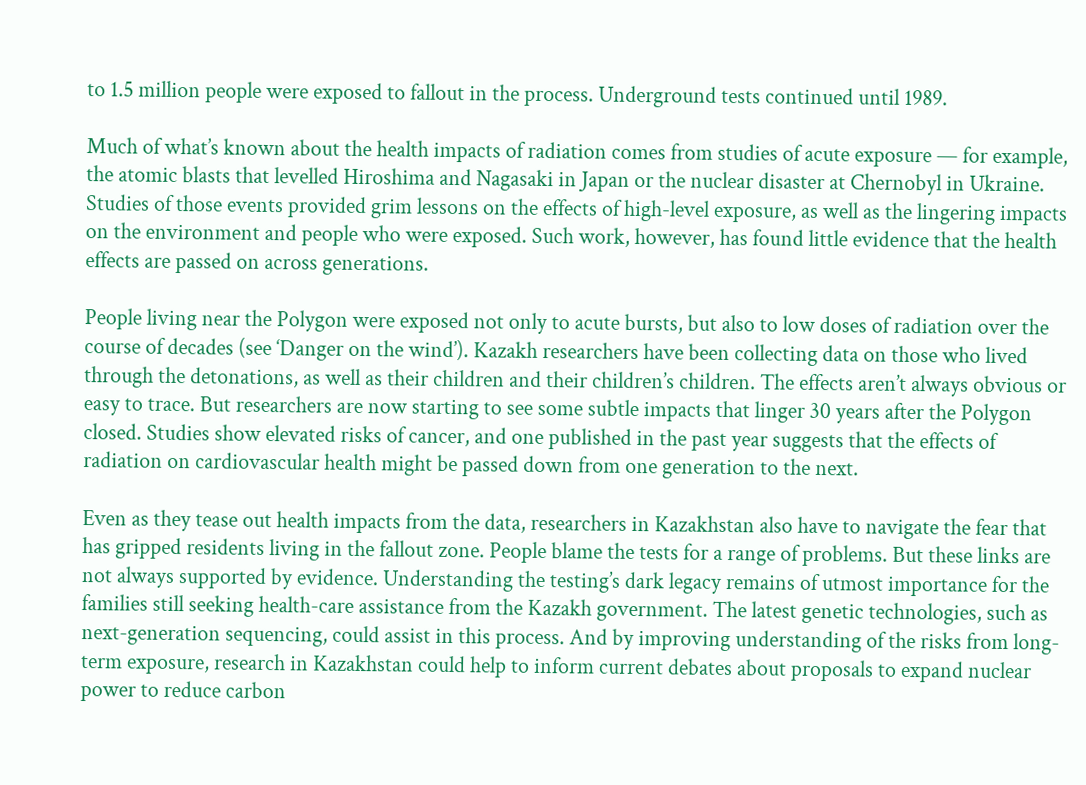to 1.5 million people were exposed to fallout in the process. Underground tests continued until 1989.

Much of what’s known about the health impacts of radiation comes from studies of acute exposure — for example, the atomic blasts that levelled Hiroshima and Nagasaki in Japan or the nuclear disaster at Chernobyl in Ukraine. Studies of those events provided grim lessons on the effects of high-level exposure, as well as the lingering impacts on the environment and people who were exposed. Such work, however, has found little evidence that the health effects are passed on across generations.

People living near the Polygon were exposed not only to acute bursts, but also to low doses of radiation over the course of decades (see ‘Danger on the wind’). Kazakh researchers have been collecting data on those who lived through the detonations, as well as their children and their children’s children. The effects aren’t always obvious or easy to trace. But researchers are now starting to see some subtle impacts that linger 30 years after the Polygon closed. Studies show elevated risks of cancer, and one published in the past year suggests that the effects of radiation on cardiovascular health might be passed down from one generation to the next.

Even as they tease out health impacts from the data, researchers in Kazakhstan also have to navigate the fear that has gripped residents living in the fallout zone. People blame the tests for a range of problems. But these links are not always supported by evidence. Understanding the testing’s dark legacy remains of utmost importance for the families still seeking health-care assistance from the Kazakh government. The latest genetic technologies, such as next-generation sequencing, could assist in this process. And by improving understanding of the risks from long-term exposure, research in Kazakhstan could help to inform current debates about proposals to expand nuclear power to reduce carbon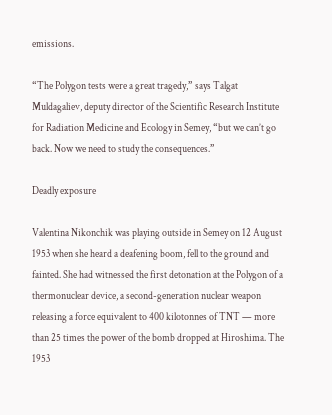emissions.

“The Polygon tests were a great tragedy,” says Talgat Muldagaliev, deputy director of the Scientific Research Institute for Radiation Medicine and Ecology in Semey, “but we can’t go back. Now we need to study the consequences.”

Deadly exposure

Valentina Nikonchik was playing outside in Semey on 12 August 1953 when she heard a deafening boom, fell to the ground and fainted. She had witnessed the first detonation at the Polygon of a thermonuclear device, a second-generation nuclear weapon releasing a force equivalent to 400 kilotonnes of TNT — more than 25 times the power of the bomb dropped at Hiroshima. The 1953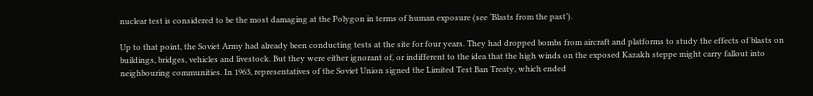nuclear test is considered to be the most damaging at the Polygon in terms of human exposure (see ‘Blasts from the past’).

Up to that point, the Soviet Army had already been conducting tests at the site for four years. They had dropped bombs from aircraft and platforms to study the effects of blasts on buildings, bridges, vehicles and livestock. But they were either ignorant of, or indifferent to the idea that the high winds on the exposed Kazakh steppe might carry fallout into neighbouring communities. In 1963, representatives of the Soviet Union signed the Limited Test Ban Treaty, which ended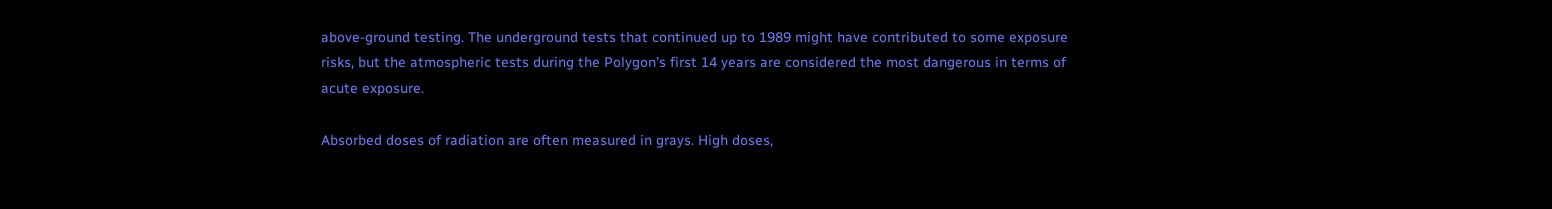above-ground testing. The underground tests that continued up to 1989 might have contributed to some exposure risks, but the atmospheric tests during the Polygon’s first 14 years are considered the most dangerous in terms of acute exposure.

Absorbed doses of radiation are often measured in grays. High doses,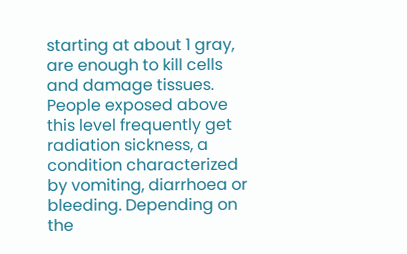starting at about 1 gray, are enough to kill cells and damage tissues. People exposed above this level frequently get radiation sickness, a condition characterized by vomiting, diarrhoea or bleeding. Depending on the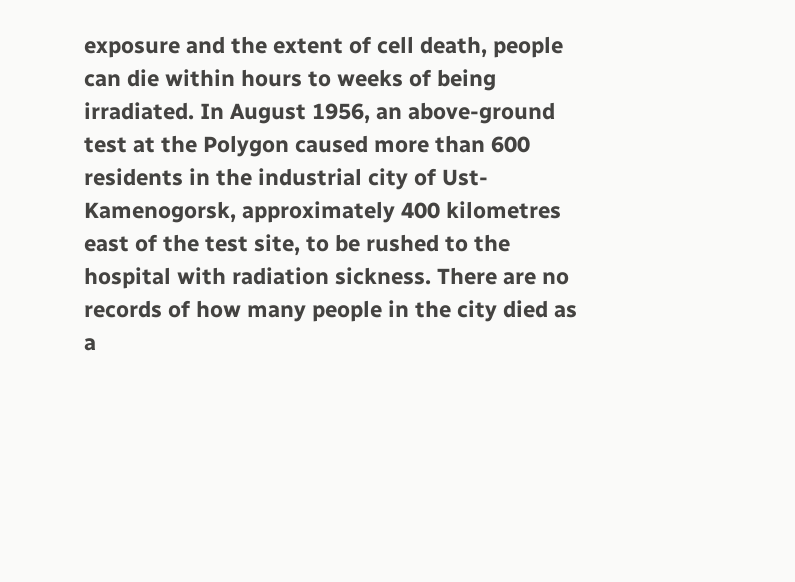exposure and the extent of cell death, people can die within hours to weeks of being irradiated. In August 1956, an above-ground test at the Polygon caused more than 600 residents in the industrial city of Ust-Kamenogorsk, approximately 400 kilometres east of the test site, to be rushed to the hospital with radiation sickness. There are no records of how many people in the city died as a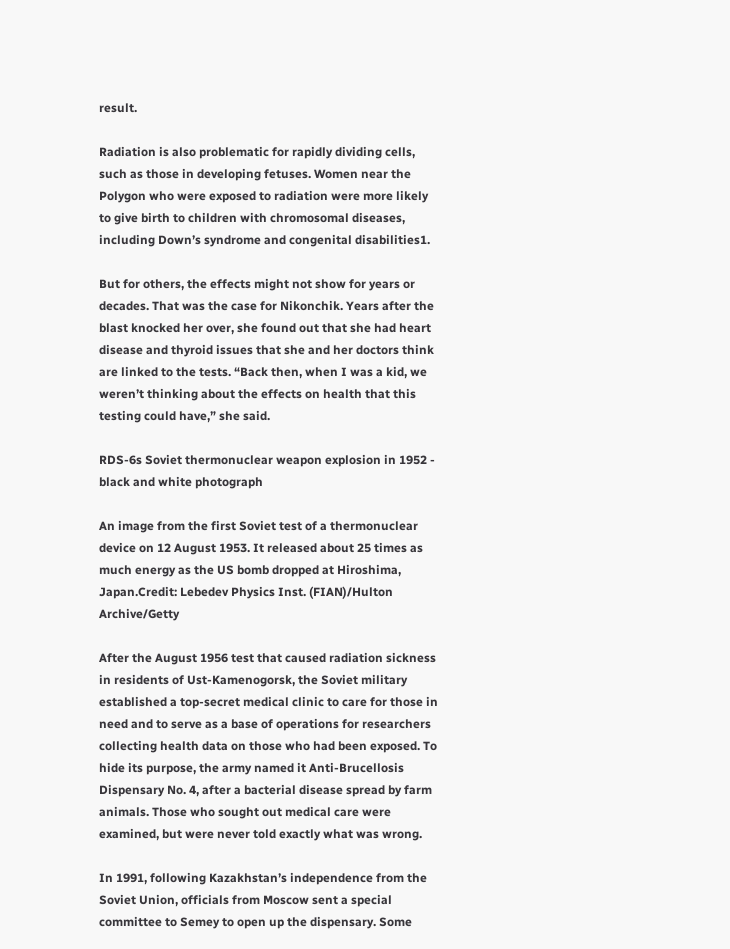result.

Radiation is also problematic for rapidly dividing cells, such as those in developing fetuses. Women near the Polygon who were exposed to radiation were more likely to give birth to children with chromosomal diseases, including Down’s syndrome and congenital disabilities1.

But for others, the effects might not show for years or decades. That was the case for Nikonchik. Years after the blast knocked her over, she found out that she had heart disease and thyroid issues that she and her doctors think are linked to the tests. “Back then, when I was a kid, we weren’t thinking about the effects on health that this testing could have,” she said.

RDS-6s Soviet thermonuclear weapon explosion in 1952 - black and white photograph

An image from the first Soviet test of a thermonuclear device on 12 August 1953. It released about 25 times as much energy as the US bomb dropped at Hiroshima, Japan.Credit: Lebedev Physics Inst. (FIAN)/Hulton Archive/Getty

After the August 1956 test that caused radiation sickness in residents of Ust-Kamenogorsk, the Soviet military established a top-secret medical clinic to care for those in need and to serve as a base of operations for researchers collecting health data on those who had been exposed. To hide its purpose, the army named it Anti-Brucellosis Dispensary No. 4, after a bacterial disease spread by farm animals. Those who sought out medical care were examined, but were never told exactly what was wrong.

In 1991, following Kazakhstan’s independence from the Soviet Union, officials from Moscow sent a special committee to Semey to open up the dispensary. Some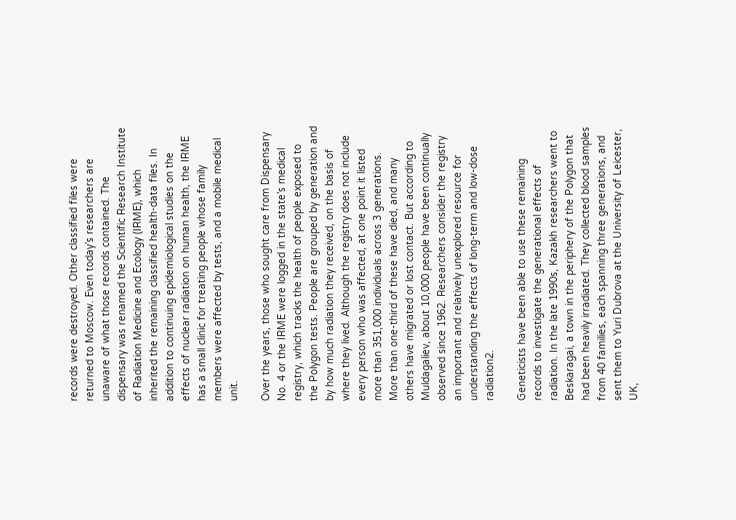records were destroyed. Other classified files were returned to Moscow. Even today’s researchers are unaware of what those records contained. The dispensary was renamed the Scientific Research Institute of Radiation Medicine and Ecology (IRME), which inherited the remaining classified health-data files. In addition to continuing epidemiological studies on the effects of nuclear radiation on human health, the IRME has a small clinic for treating people whose family members were affected by tests, and a mobile medical unit.

Over the years, those who sought care from Dispensary No. 4 or the IRME were logged in the state’s medical registry, which tracks the health of people exposed to the Polygon tests. People are grouped by generation and by how much radiation they received, on the basis of where they lived. Although the registry does not include every person who was affected, at one point it listed more than 351,000 individuals across 3 generations. More than one-third of these have died, and many others have migrated or lost contact. But according to Muldagaliev, about 10,000 people have been continually observed since 1962. Researchers consider the registry an important and relatively unexplored resource for understanding the effects of long-term and low-dose radiation2.

Geneticists have been able to use these remaining records to investigate the generational effects of radiation. In the late 1990s, Kazakh researchers went to Beskaragai, a town in the periphery of the Polygon that had been heavily irradiated. They collected blood samples from 40 families, each spanning three generations, and sent them to Yuri Dubrova at the University of Leicester, UK,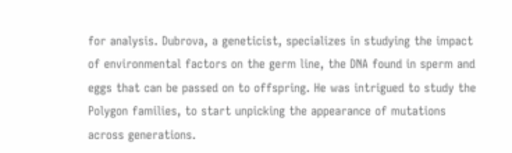for analysis. Dubrova, a geneticist, specializes in studying the impact of environmental factors on the germ line, the DNA found in sperm and eggs that can be passed on to offspring. He was intrigued to study the Polygon families, to start unpicking the appearance of mutations across generations.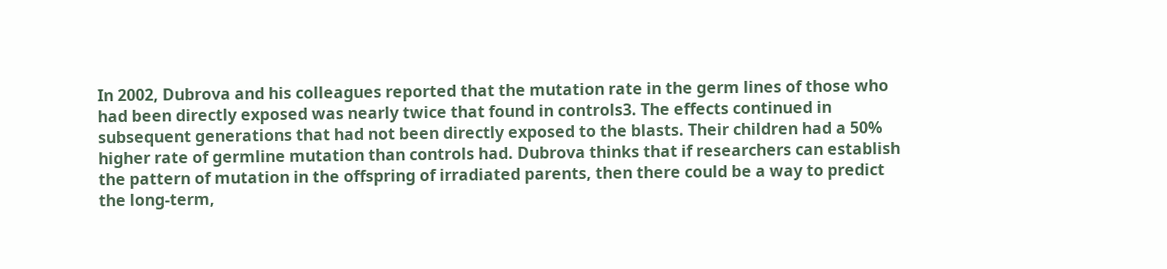In 2002, Dubrova and his colleagues reported that the mutation rate in the germ lines of those who had been directly exposed was nearly twice that found in controls3. The effects continued in subsequent generations that had not been directly exposed to the blasts. Their children had a 50% higher rate of germline mutation than controls had. Dubrova thinks that if researchers can establish the pattern of mutation in the offspring of irradiated parents, then there could be a way to predict the long-term,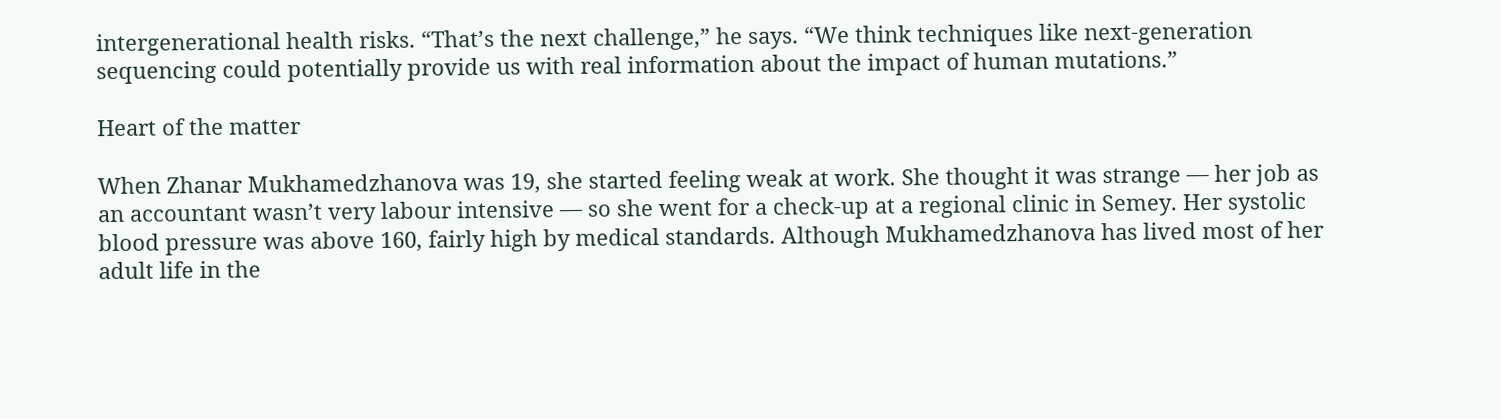intergenerational health risks. “That’s the next challenge,” he says. “We think techniques like next-generation sequencing could potentially provide us with real information about the impact of human mutations.”

Heart of the matter

When Zhanar Mukhamedzhanova was 19, she started feeling weak at work. She thought it was strange — her job as an accountant wasn’t very labour intensive — so she went for a check-up at a regional clinic in Semey. Her systolic blood pressure was above 160, fairly high by medical standards. Although Mukhamedzhanova has lived most of her adult life in the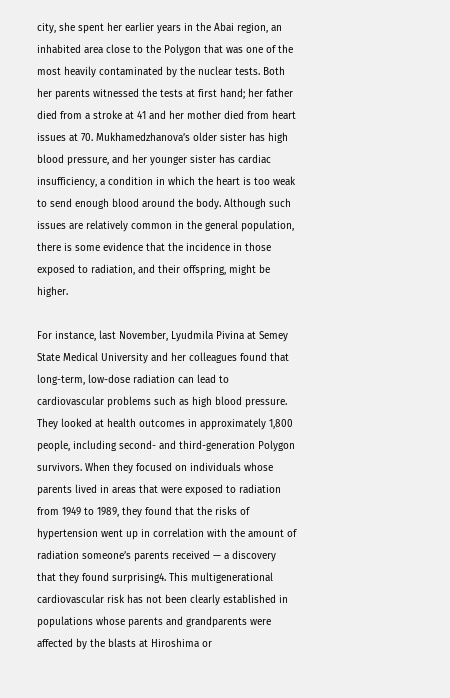city, she spent her earlier years in the Abai region, an inhabited area close to the Polygon that was one of the most heavily contaminated by the nuclear tests. Both her parents witnessed the tests at first hand; her father died from a stroke at 41 and her mother died from heart issues at 70. Mukhamedzhanova’s older sister has high blood pressure, and her younger sister has cardiac insufficiency, a condition in which the heart is too weak to send enough blood around the body. Although such issues are relatively common in the general population, there is some evidence that the incidence in those exposed to radiation, and their offspring, might be higher.

For instance, last November, Lyudmila Pivina at Semey State Medical University and her colleagues found that long-term, low-dose radiation can lead to cardiovascular problems such as high blood pressure. They looked at health outcomes in approximately 1,800 people, including second- and third-generation Polygon survivors. When they focused on individuals whose parents lived in areas that were exposed to radiation from 1949 to 1989, they found that the risks of hypertension went up in correlation with the amount of radiation someone’s parents received — a discovery that they found surprising4. This multigenerational cardiovascular risk has not been clearly established in populations whose parents and grandparents were affected by the blasts at Hiroshima or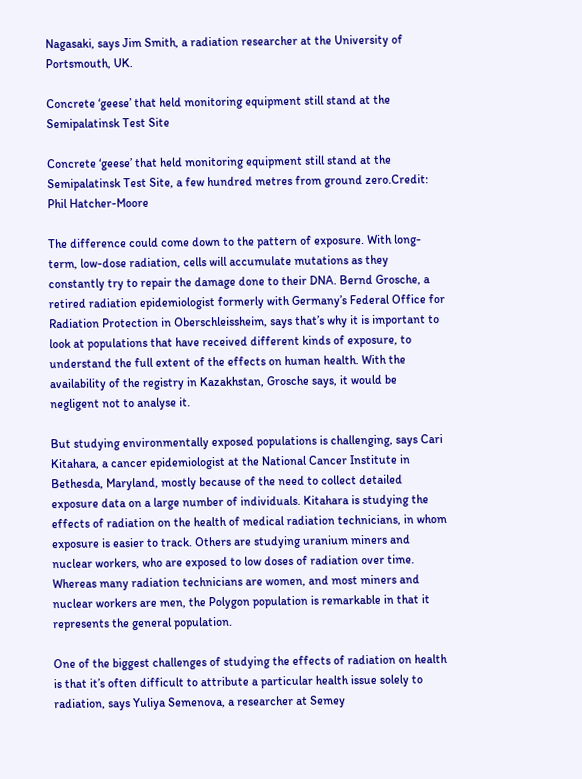Nagasaki, says Jim Smith, a radiation researcher at the University of Portsmouth, UK.

Concrete ‘geese’ that held monitoring equipment still stand at the Semipalatinsk Test Site

Concrete ‘geese’ that held monitoring equipment still stand at the Semipalatinsk Test Site, a few hundred metres from ground zero.Credit: Phil Hatcher-Moore

The difference could come down to the pattern of exposure. With long-term, low-dose radiation, cells will accumulate mutations as they constantly try to repair the damage done to their DNA. Bernd Grosche, a retired radiation epidemiologist formerly with Germany’s Federal Office for Radiation Protection in Oberschleissheim, says that’s why it is important to look at populations that have received different kinds of exposure, to understand the full extent of the effects on human health. With the availability of the registry in Kazakhstan, Grosche says, it would be negligent not to analyse it.

But studying environmentally exposed populations is challenging, says Cari Kitahara, a cancer epidemiologist at the National Cancer Institute in Bethesda, Maryland, mostly because of the need to collect detailed exposure data on a large number of individuals. Kitahara is studying the effects of radiation on the health of medical radiation technicians, in whom exposure is easier to track. Others are studying uranium miners and nuclear workers, who are exposed to low doses of radiation over time. Whereas many radiation technicians are women, and most miners and nuclear workers are men, the Polygon population is remarkable in that it represents the general population.

One of the biggest challenges of studying the effects of radiation on health is that it’s often difficult to attribute a particular health issue solely to radiation, says Yuliya Semenova, a researcher at Semey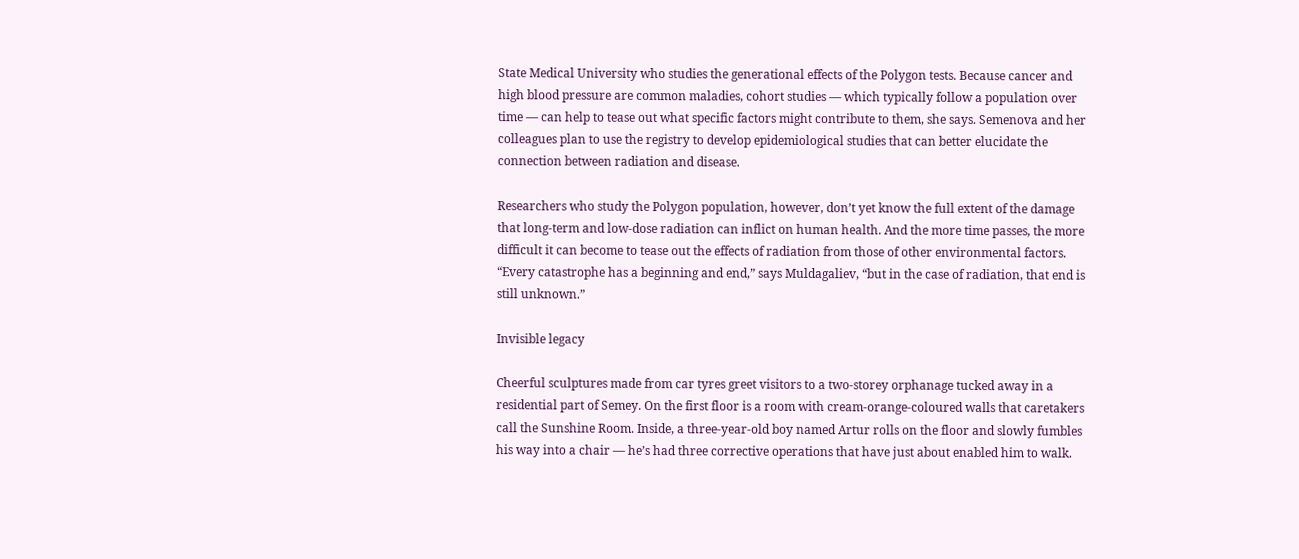State Medical University who studies the generational effects of the Polygon tests. Because cancer and high blood pressure are common maladies, cohort studies — which typically follow a population over time — can help to tease out what specific factors might contribute to them, she says. Semenova and her colleagues plan to use the registry to develop epidemiological studies that can better elucidate the connection between radiation and disease.

Researchers who study the Polygon population, however, don’t yet know the full extent of the damage that long-term and low-dose radiation can inflict on human health. And the more time passes, the more difficult it can become to tease out the effects of radiation from those of other environmental factors. “Every catastrophe has a beginning and end,” says Muldagaliev, “but in the case of radiation, that end is still unknown.”

Invisible legacy

Cheerful sculptures made from car tyres greet visitors to a two-storey orphanage tucked away in a residential part of Semey. On the first floor is a room with cream-orange-coloured walls that caretakers call the Sunshine Room. Inside, a three-year-old boy named Artur rolls on the floor and slowly fumbles his way into a chair — he’s had three corrective operations that have just about enabled him to walk.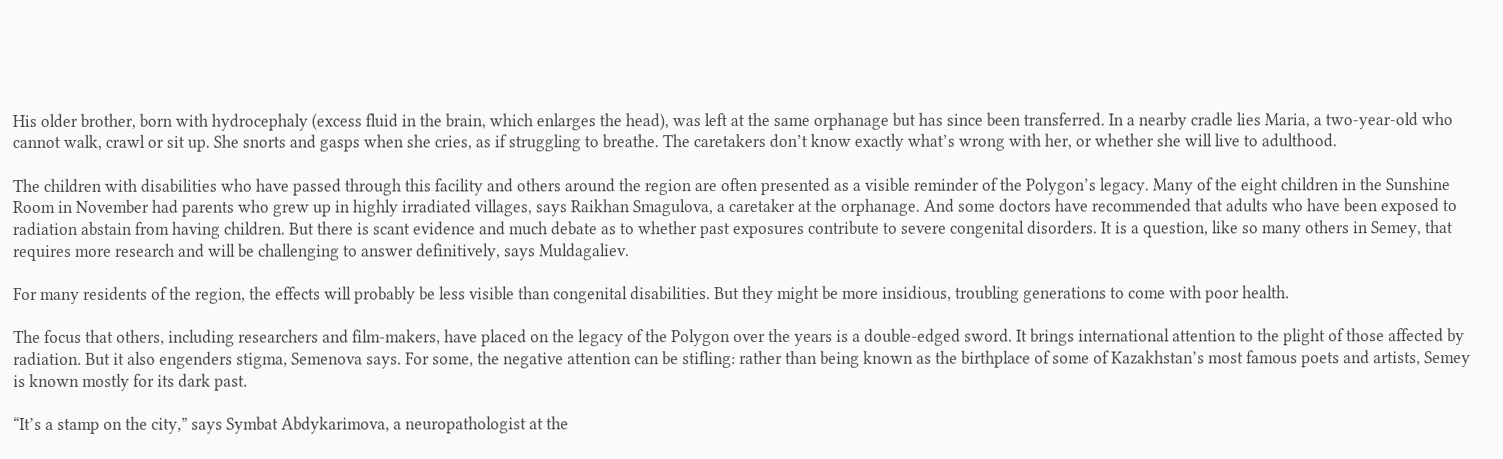His older brother, born with hydrocephaly (excess fluid in the brain, which enlarges the head), was left at the same orphanage but has since been transferred. In a nearby cradle lies Maria, a two-year-old who cannot walk, crawl or sit up. She snorts and gasps when she cries, as if struggling to breathe. The caretakers don’t know exactly what’s wrong with her, or whether she will live to adulthood.

The children with disabilities who have passed through this facility and others around the region are often presented as a visible reminder of the Polygon’s legacy. Many of the eight children in the Sunshine Room in November had parents who grew up in highly irradiated villages, says Raikhan Smagulova, a caretaker at the orphanage. And some doctors have recommended that adults who have been exposed to radiation abstain from having children. But there is scant evidence and much debate as to whether past exposures contribute to severe congenital disorders. It is a question, like so many others in Semey, that requires more research and will be challenging to answer definitively, says Muldagaliev.

For many residents of the region, the effects will probably be less visible than congenital disabilities. But they might be more insidious, troubling generations to come with poor health.

The focus that others, including researchers and film-makers, have placed on the legacy of the Polygon over the years is a double-edged sword. It brings international attention to the plight of those affected by radiation. But it also engenders stigma, Semenova says. For some, the negative attention can be stifling: rather than being known as the birthplace of some of Kazakhstan’s most famous poets and artists, Semey is known mostly for its dark past.

“It’s a stamp on the city,” says Symbat Abdykarimova, a neuropathologist at the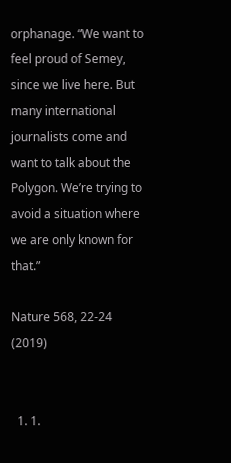orphanage. “We want to feel proud of Semey, since we live here. But many international journalists come and want to talk about the Polygon. We’re trying to avoid a situation where we are only known for that.”

Nature 568, 22-24 (2019)


  1. 1.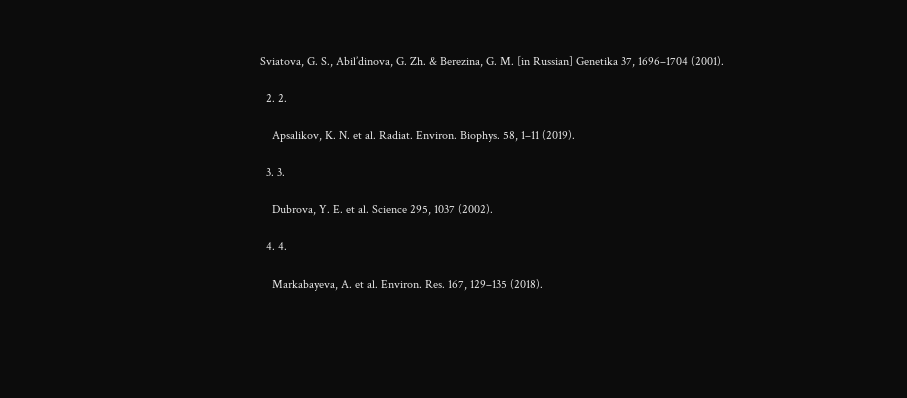Sviatova, G. S., Abil’dinova, G. Zh. & Berezina, G. M. [in Russian] Genetika 37, 1696–1704 (2001).

  2. 2.

    Apsalikov, K. N. et al. Radiat. Environ. Biophys. 58, 1–11 (2019).

  3. 3.

    Dubrova, Y. E. et al. Science 295, 1037 (2002).

  4. 4.

    Markabayeva, A. et al. Environ. Res. 167, 129–135 (2018).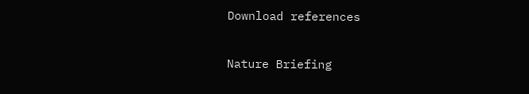Download references

Nature Briefing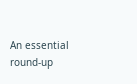An essential round-up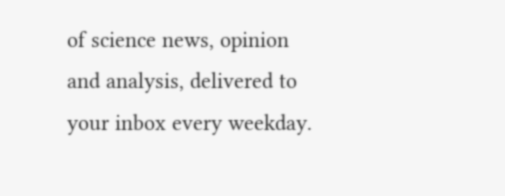of science news, opinion and analysis, delivered to your inbox every weekday.